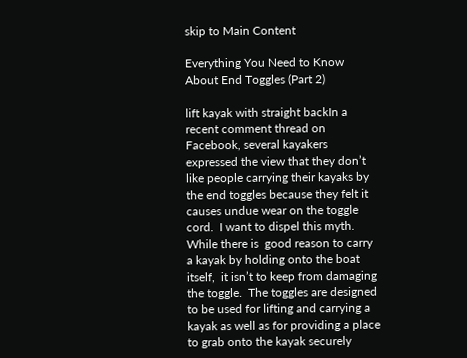skip to Main Content

Everything You Need to Know About End Toggles (Part 2)

lift kayak with straight backIn a recent comment thread on Facebook, several kayakers expressed the view that they don’t like people carrying their kayaks by the end toggles because they felt it causes undue wear on the toggle cord.  I want to dispel this myth.  While there is  good reason to carry a kayak by holding onto the boat itself,  it isn’t to keep from damaging the toggle.  The toggles are designed to be used for lifting and carrying a kayak as well as for providing a place to grab onto the kayak securely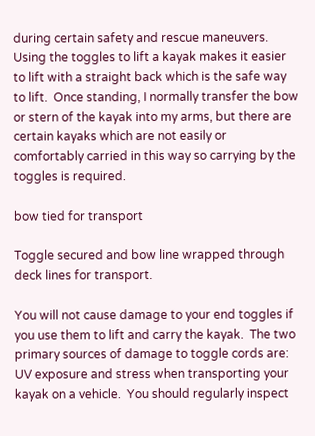during certain safety and rescue maneuvers.  Using the toggles to lift a kayak makes it easier to lift with a straight back which is the safe way to lift.  Once standing, I normally transfer the bow or stern of the kayak into my arms, but there are certain kayaks which are not easily or comfortably carried in this way so carrying by the toggles is required.

bow tied for transport

Toggle secured and bow line wrapped through deck lines for transport.

You will not cause damage to your end toggles if you use them to lift and carry the kayak.  The two primary sources of damage to toggle cords are:  UV exposure and stress when transporting your kayak on a vehicle.  You should regularly inspect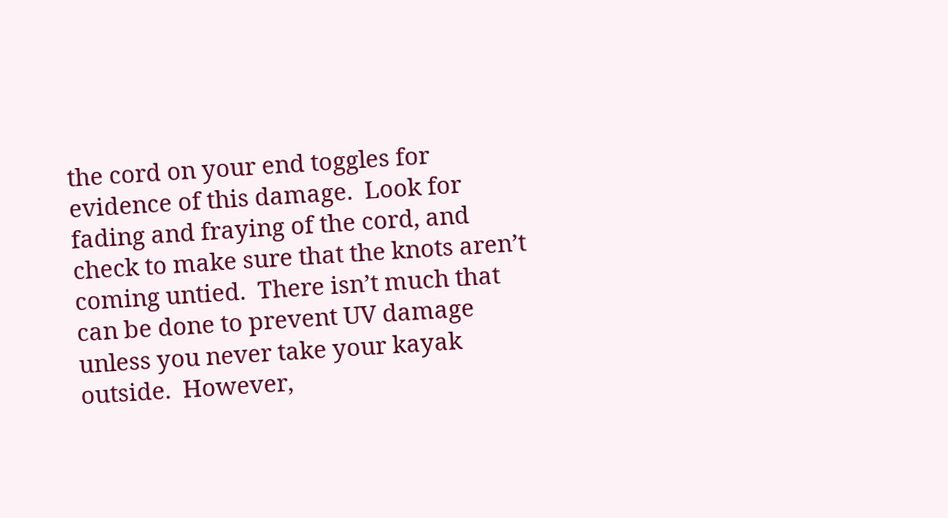the cord on your end toggles for evidence of this damage.  Look for fading and fraying of the cord, and check to make sure that the knots aren’t coming untied.  There isn’t much that can be done to prevent UV damage unless you never take your kayak outside.  However,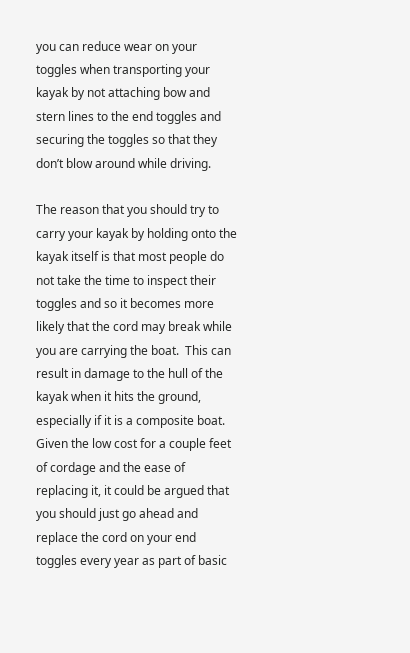you can reduce wear on your toggles when transporting your kayak by not attaching bow and stern lines to the end toggles and securing the toggles so that they don’t blow around while driving.

The reason that you should try to carry your kayak by holding onto the kayak itself is that most people do not take the time to inspect their toggles and so it becomes more likely that the cord may break while you are carrying the boat.  This can result in damage to the hull of the kayak when it hits the ground, especially if it is a composite boat.  Given the low cost for a couple feet of cordage and the ease of replacing it, it could be argued that you should just go ahead and replace the cord on your end toggles every year as part of basic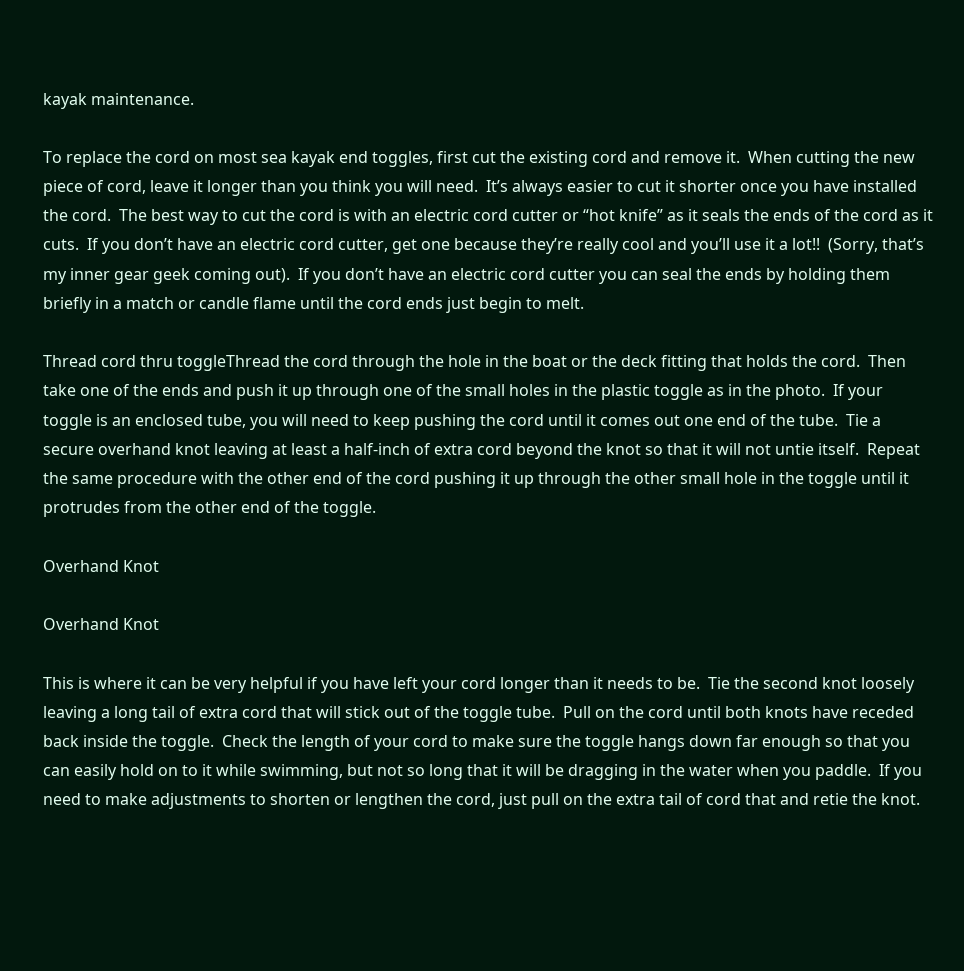kayak maintenance.

To replace the cord on most sea kayak end toggles, first cut the existing cord and remove it.  When cutting the new piece of cord, leave it longer than you think you will need.  It’s always easier to cut it shorter once you have installed the cord.  The best way to cut the cord is with an electric cord cutter or “hot knife” as it seals the ends of the cord as it cuts.  If you don’t have an electric cord cutter, get one because they’re really cool and you’ll use it a lot!!  (Sorry, that’s my inner gear geek coming out).  If you don’t have an electric cord cutter you can seal the ends by holding them briefly in a match or candle flame until the cord ends just begin to melt.

Thread cord thru toggleThread the cord through the hole in the boat or the deck fitting that holds the cord.  Then take one of the ends and push it up through one of the small holes in the plastic toggle as in the photo.  If your toggle is an enclosed tube, you will need to keep pushing the cord until it comes out one end of the tube.  Tie a secure overhand knot leaving at least a half-inch of extra cord beyond the knot so that it will not untie itself.  Repeat the same procedure with the other end of the cord pushing it up through the other small hole in the toggle until it protrudes from the other end of the toggle.

Overhand Knot

Overhand Knot

This is where it can be very helpful if you have left your cord longer than it needs to be.  Tie the second knot loosely leaving a long tail of extra cord that will stick out of the toggle tube.  Pull on the cord until both knots have receded back inside the toggle.  Check the length of your cord to make sure the toggle hangs down far enough so that you can easily hold on to it while swimming, but not so long that it will be dragging in the water when you paddle.  If you need to make adjustments to shorten or lengthen the cord, just pull on the extra tail of cord that and retie the knot.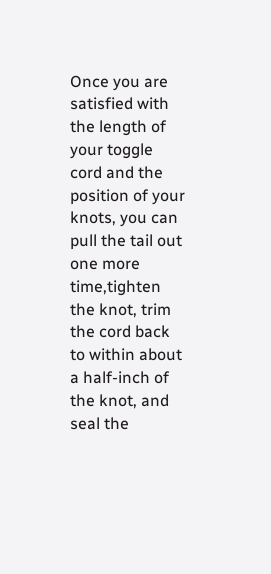Once you are satisfied with the length of your toggle cord and the position of your knots, you can pull the tail out one more time,tighten the knot, trim the cord back to within about a half-inch of the knot, and seal the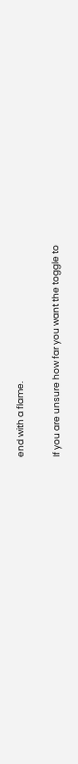end with a flame.

If you are unsure how far you want the toggle to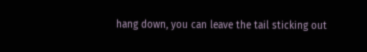hang down, you can leave the tail sticking out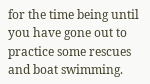for the time being until you have gone out to practice some rescues and boat swimming.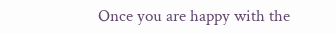Once you are happy with the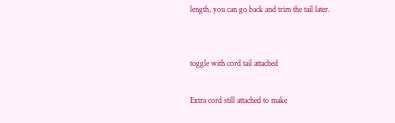length, you can go back and trim the tail later.


toggle with cord tail attached

Extra cord still attached to make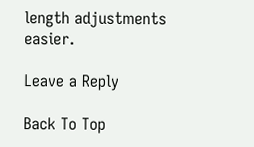length adjustments easier.

Leave a Reply

Back To Top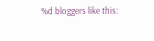%d bloggers like this: